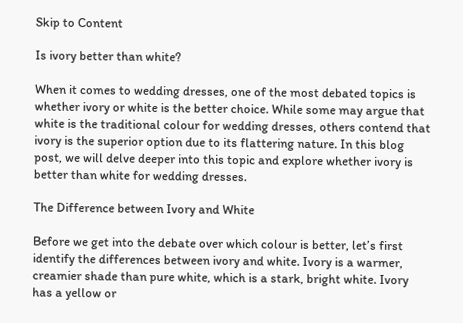Skip to Content

Is ivory better than white?

When it comes to wedding dresses, one of the most debated topics is whether ivory or white is the better choice. While some may argue that white is the traditional colour for wedding dresses, others contend that ivory is the superior option due to its flattering nature. In this blog post, we will delve deeper into this topic and explore whether ivory is better than white for wedding dresses.

The Difference between Ivory and White

Before we get into the debate over which colour is better, let’s first identify the differences between ivory and white. Ivory is a warmer, creamier shade than pure white, which is a stark, bright white. Ivory has a yellow or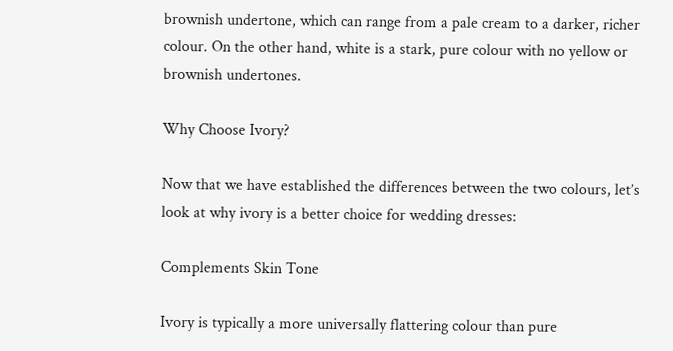brownish undertone, which can range from a pale cream to a darker, richer colour. On the other hand, white is a stark, pure colour with no yellow or brownish undertones.

Why Choose Ivory?

Now that we have established the differences between the two colours, let’s look at why ivory is a better choice for wedding dresses:

Complements Skin Tone

Ivory is typically a more universally flattering colour than pure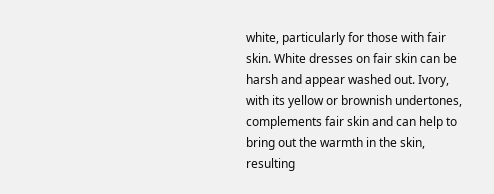white, particularly for those with fair skin. White dresses on fair skin can be harsh and appear washed out. Ivory, with its yellow or brownish undertones, complements fair skin and can help to bring out the warmth in the skin, resulting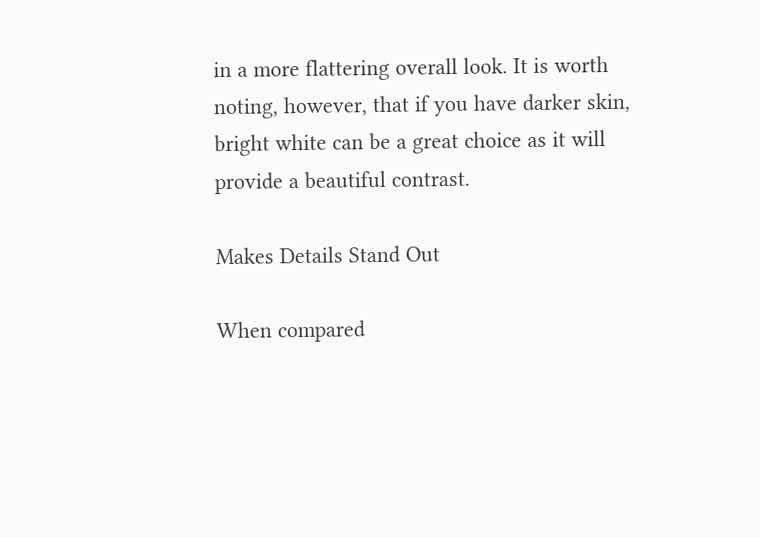in a more flattering overall look. It is worth noting, however, that if you have darker skin, bright white can be a great choice as it will provide a beautiful contrast.

Makes Details Stand Out

When compared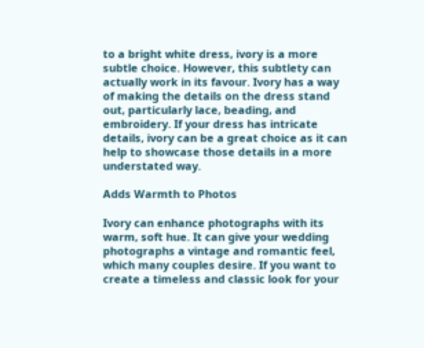to a bright white dress, ivory is a more subtle choice. However, this subtlety can actually work in its favour. Ivory has a way of making the details on the dress stand out, particularly lace, beading, and embroidery. If your dress has intricate details, ivory can be a great choice as it can help to showcase those details in a more understated way.

Adds Warmth to Photos

Ivory can enhance photographs with its warm, soft hue. It can give your wedding photographs a vintage and romantic feel, which many couples desire. If you want to create a timeless and classic look for your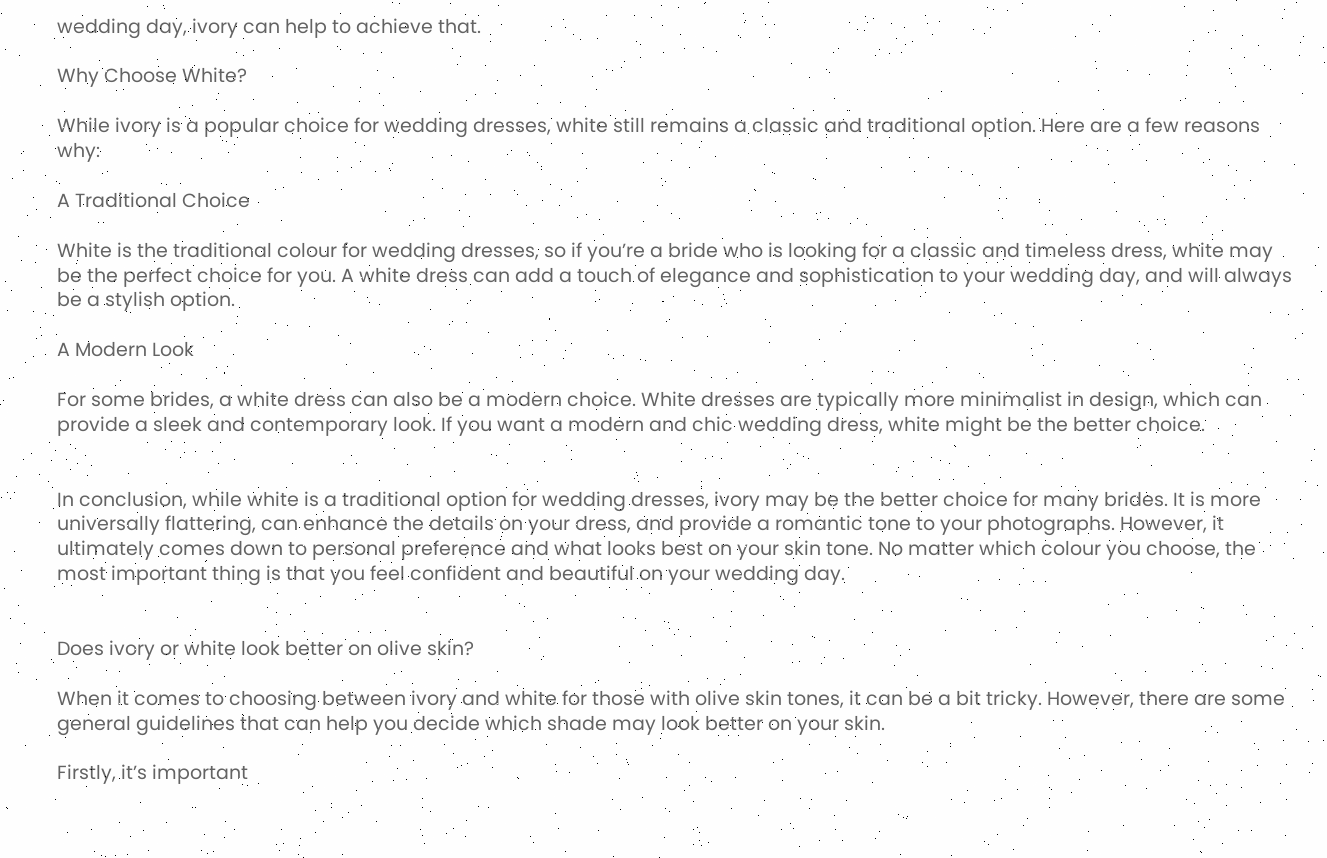wedding day, ivory can help to achieve that.

Why Choose White?

While ivory is a popular choice for wedding dresses, white still remains a classic and traditional option. Here are a few reasons why:

A Traditional Choice

White is the traditional colour for wedding dresses, so if you’re a bride who is looking for a classic and timeless dress, white may be the perfect choice for you. A white dress can add a touch of elegance and sophistication to your wedding day, and will always be a stylish option.

A Modern Look

For some brides, a white dress can also be a modern choice. White dresses are typically more minimalist in design, which can provide a sleek and contemporary look. If you want a modern and chic wedding dress, white might be the better choice.


In conclusion, while white is a traditional option for wedding dresses, ivory may be the better choice for many brides. It is more universally flattering, can enhance the details on your dress, and provide a romantic tone to your photographs. However, it ultimately comes down to personal preference and what looks best on your skin tone. No matter which colour you choose, the most important thing is that you feel confident and beautiful on your wedding day.


Does ivory or white look better on olive skin?

When it comes to choosing between ivory and white for those with olive skin tones, it can be a bit tricky. However, there are some general guidelines that can help you decide which shade may look better on your skin.

Firstly, it’s important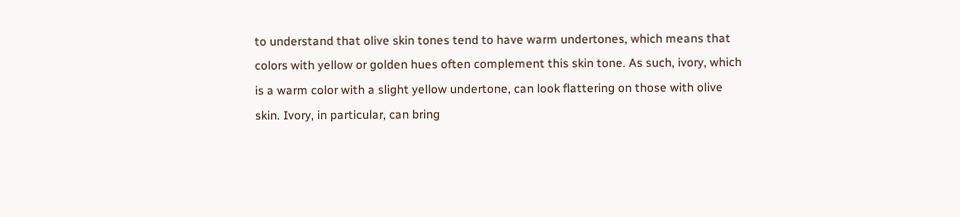to understand that olive skin tones tend to have warm undertones, which means that colors with yellow or golden hues often complement this skin tone. As such, ivory, which is a warm color with a slight yellow undertone, can look flattering on those with olive skin. Ivory, in particular, can bring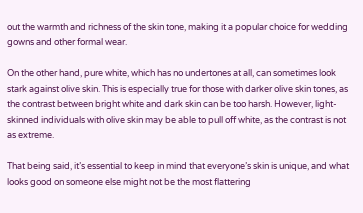out the warmth and richness of the skin tone, making it a popular choice for wedding gowns and other formal wear.

On the other hand, pure white, which has no undertones at all, can sometimes look stark against olive skin. This is especially true for those with darker olive skin tones, as the contrast between bright white and dark skin can be too harsh. However, light-skinned individuals with olive skin may be able to pull off white, as the contrast is not as extreme.

That being said, it’s essential to keep in mind that everyone’s skin is unique, and what looks good on someone else might not be the most flattering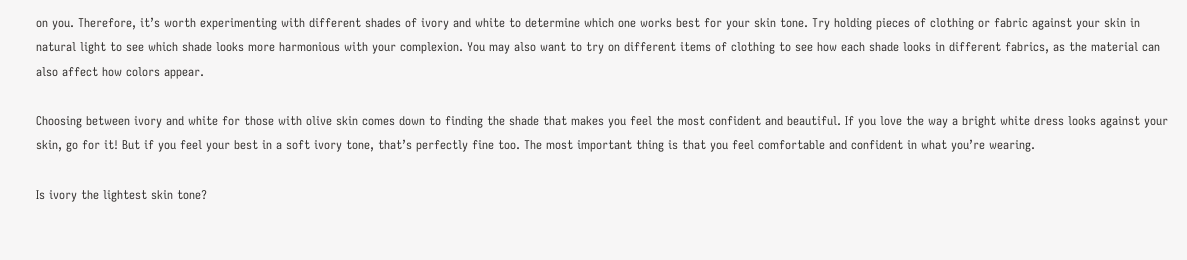on you. Therefore, it’s worth experimenting with different shades of ivory and white to determine which one works best for your skin tone. Try holding pieces of clothing or fabric against your skin in natural light to see which shade looks more harmonious with your complexion. You may also want to try on different items of clothing to see how each shade looks in different fabrics, as the material can also affect how colors appear.

Choosing between ivory and white for those with olive skin comes down to finding the shade that makes you feel the most confident and beautiful. If you love the way a bright white dress looks against your skin, go for it! But if you feel your best in a soft ivory tone, that’s perfectly fine too. The most important thing is that you feel comfortable and confident in what you’re wearing.

Is ivory the lightest skin tone?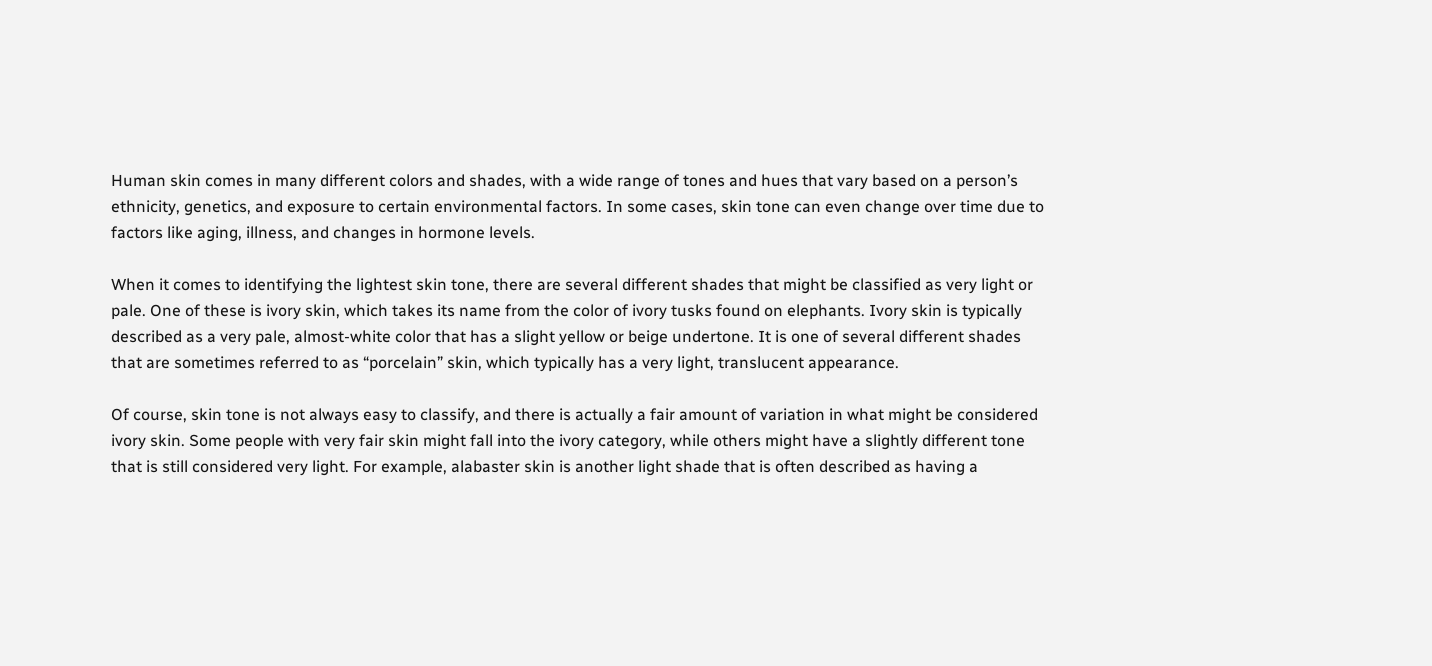Human skin comes in many different colors and shades, with a wide range of tones and hues that vary based on a person’s ethnicity, genetics, and exposure to certain environmental factors. In some cases, skin tone can even change over time due to factors like aging, illness, and changes in hormone levels.

When it comes to identifying the lightest skin tone, there are several different shades that might be classified as very light or pale. One of these is ivory skin, which takes its name from the color of ivory tusks found on elephants. Ivory skin is typically described as a very pale, almost-white color that has a slight yellow or beige undertone. It is one of several different shades that are sometimes referred to as “porcelain” skin, which typically has a very light, translucent appearance.

Of course, skin tone is not always easy to classify, and there is actually a fair amount of variation in what might be considered ivory skin. Some people with very fair skin might fall into the ivory category, while others might have a slightly different tone that is still considered very light. For example, alabaster skin is another light shade that is often described as having a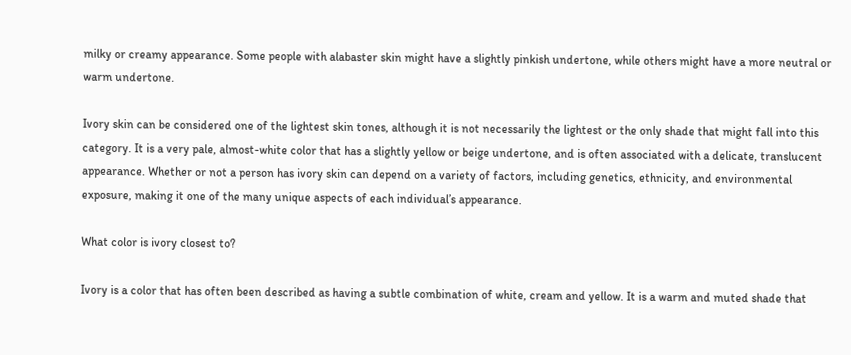milky or creamy appearance. Some people with alabaster skin might have a slightly pinkish undertone, while others might have a more neutral or warm undertone.

Ivory skin can be considered one of the lightest skin tones, although it is not necessarily the lightest or the only shade that might fall into this category. It is a very pale, almost-white color that has a slightly yellow or beige undertone, and is often associated with a delicate, translucent appearance. Whether or not a person has ivory skin can depend on a variety of factors, including genetics, ethnicity, and environmental exposure, making it one of the many unique aspects of each individual’s appearance.

What color is ivory closest to?

Ivory is a color that has often been described as having a subtle combination of white, cream and yellow. It is a warm and muted shade that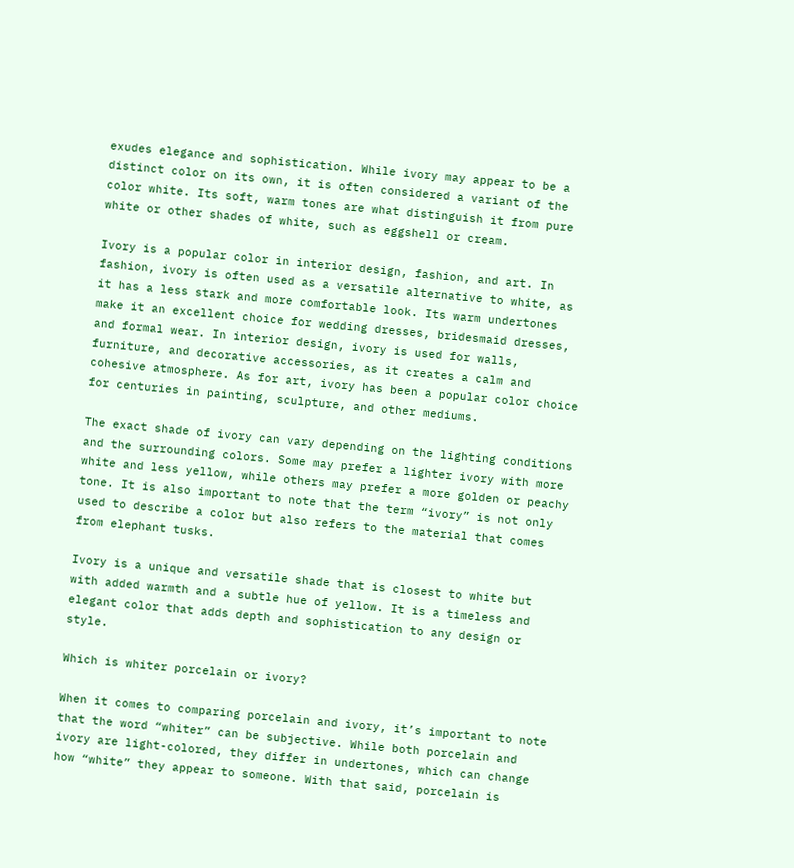exudes elegance and sophistication. While ivory may appear to be a distinct color on its own, it is often considered a variant of the color white. Its soft, warm tones are what distinguish it from pure white or other shades of white, such as eggshell or cream.

Ivory is a popular color in interior design, fashion, and art. In fashion, ivory is often used as a versatile alternative to white, as it has a less stark and more comfortable look. Its warm undertones make it an excellent choice for wedding dresses, bridesmaid dresses, and formal wear. In interior design, ivory is used for walls, furniture, and decorative accessories, as it creates a calm and cohesive atmosphere. As for art, ivory has been a popular color choice for centuries in painting, sculpture, and other mediums.

The exact shade of ivory can vary depending on the lighting conditions and the surrounding colors. Some may prefer a lighter ivory with more white and less yellow, while others may prefer a more golden or peachy tone. It is also important to note that the term “ivory” is not only used to describe a color but also refers to the material that comes from elephant tusks.

Ivory is a unique and versatile shade that is closest to white but with added warmth and a subtle hue of yellow. It is a timeless and elegant color that adds depth and sophistication to any design or style.

Which is whiter porcelain or ivory?

When it comes to comparing porcelain and ivory, it’s important to note that the word “whiter” can be subjective. While both porcelain and ivory are light-colored, they differ in undertones, which can change how “white” they appear to someone. With that said, porcelain is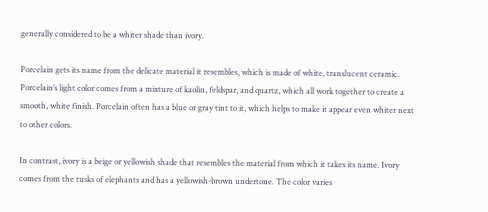generally considered to be a whiter shade than ivory.

Porcelain gets its name from the delicate material it resembles, which is made of white, translucent ceramic. Porcelain’s light color comes from a mixture of kaolin, feldspar, and quartz, which all work together to create a smooth, white finish. Porcelain often has a blue or gray tint to it, which helps to make it appear even whiter next to other colors.

In contrast, ivory is a beige or yellowish shade that resembles the material from which it takes its name. Ivory comes from the tusks of elephants and has a yellowish-brown undertone. The color varies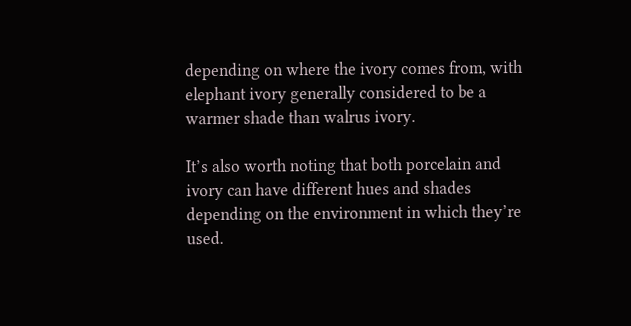depending on where the ivory comes from, with elephant ivory generally considered to be a warmer shade than walrus ivory.

It’s also worth noting that both porcelain and ivory can have different hues and shades depending on the environment in which they’re used.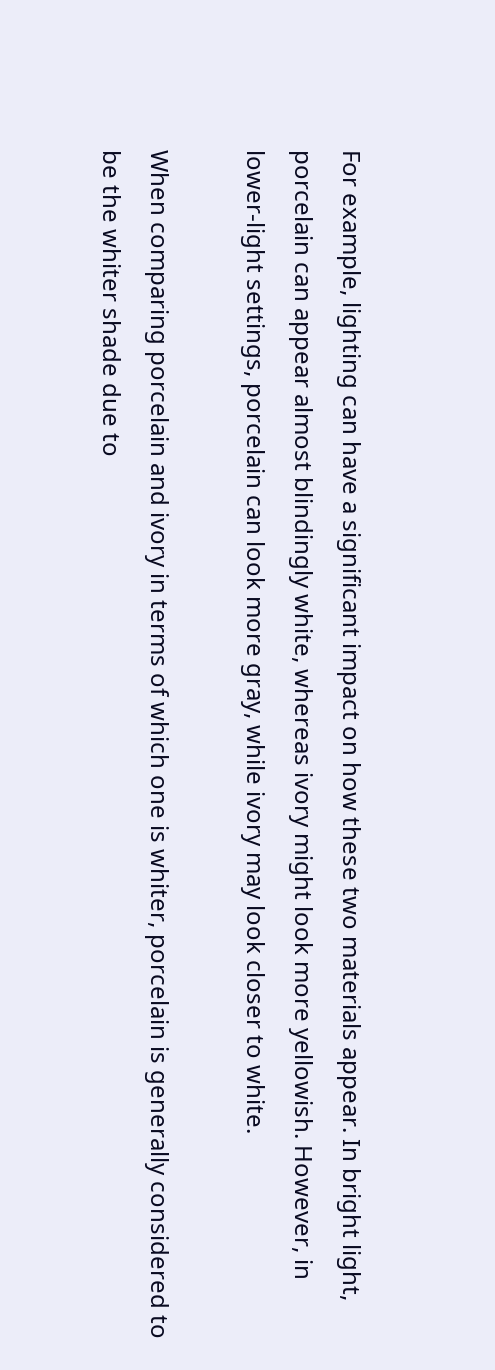For example, lighting can have a significant impact on how these two materials appear. In bright light, porcelain can appear almost blindingly white, whereas ivory might look more yellowish. However, in lower-light settings, porcelain can look more gray, while ivory may look closer to white.

When comparing porcelain and ivory in terms of which one is whiter, porcelain is generally considered to be the whiter shade due to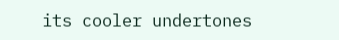its cooler undertones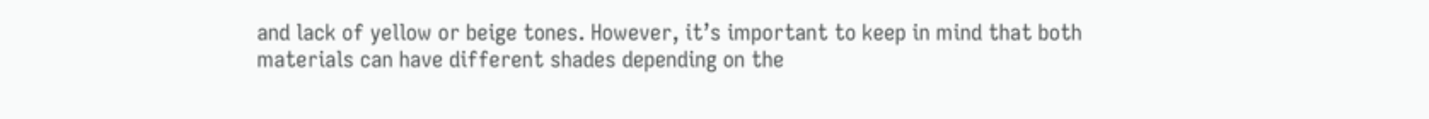and lack of yellow or beige tones. However, it’s important to keep in mind that both materials can have different shades depending on the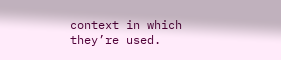context in which they’re used.